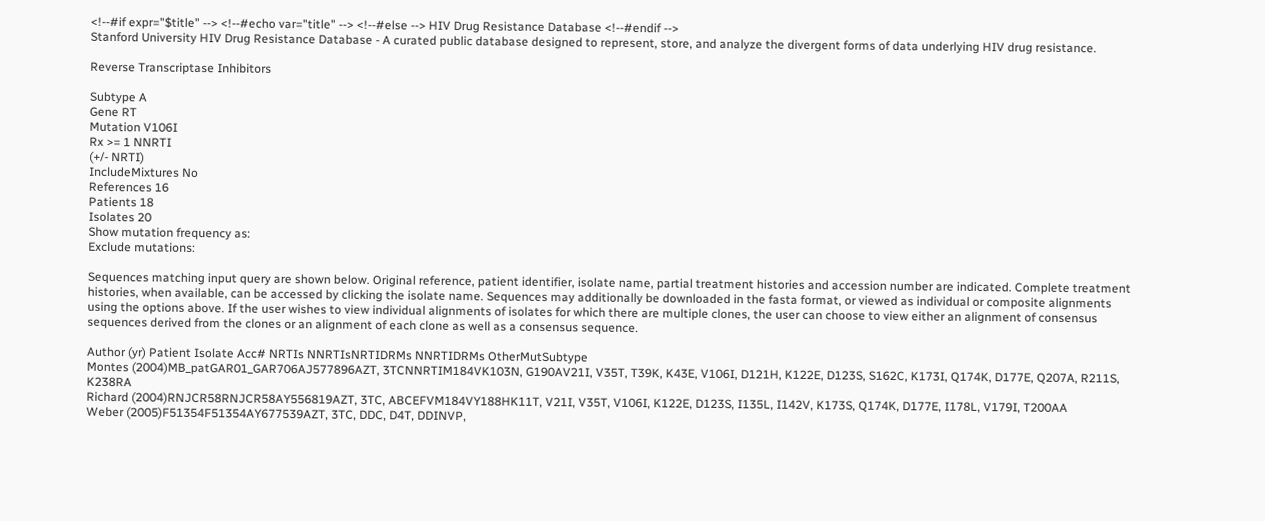<!--#if expr="$title" --> <!--#echo var="title" --> <!--#else --> HIV Drug Resistance Database <!--#endif -->
Stanford University HIV Drug Resistance Database - A curated public database designed to represent, store, and analyze the divergent forms of data underlying HIV drug resistance.

Reverse Transcriptase Inhibitors

Subtype A
Gene RT
Mutation V106I
Rx >= 1 NNRTI
(+/- NRTI)
IncludeMixtures No
References 16
Patients 18
Isolates 20
Show mutation frequency as:
Exclude mutations:

Sequences matching input query are shown below. Original reference, patient identifier, isolate name, partial treatment histories and accession number are indicated. Complete treatment histories, when available, can be accessed by clicking the isolate name. Sequences may additionally be downloaded in the fasta format, or viewed as individual or composite alignments using the options above. If the user wishes to view individual alignments of isolates for which there are multiple clones, the user can choose to view either an alignment of consensus sequences derived from the clones or an alignment of each clone as well as a consensus sequence.

Author (yr) Patient Isolate Acc# NRTIs NNRTIsNRTIDRMs NNRTIDRMs OtherMutSubtype
Montes (2004)MB_patGAR01_GAR706AJ577896AZT, 3TCNNRTIM184VK103N, G190AV21I, V35T, T39K, K43E, V106I, D121H, K122E, D123S, S162C, K173I, Q174K, D177E, Q207A, R211S, K238RA
Richard (2004)RNJCR58RNJCR58AY556819AZT, 3TC, ABCEFVM184VY188HK11T, V21I, V35T, V106I, K122E, D123S, I135L, I142V, K173S, Q174K, D177E, I178L, V179I, T200AA
Weber (2005)F51354F51354AY677539AZT, 3TC, DDC, D4T, DDINVP,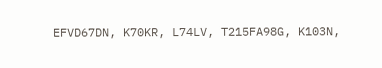EFVD67DN, K70KR, L74LV, T215FA98G, K103N,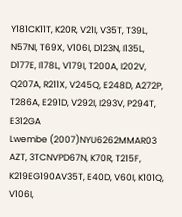Y181CK11T, K20R, V21I, V35T, T39L, N57NI, T69X, V106I, D123N, I135L, D177E, I178L, V179I, T200A, I202V, Q207A, R211X, V245Q, E248D, A272P, T286A, E291D, V292I, I293V, P294T, E312GA
Lwembe (2007)NYU6262MMAR03 AZT, 3TCNVPD67N, K70R, T215F, K219EG190AV35T, E40D, V60I, K101Q, V106I,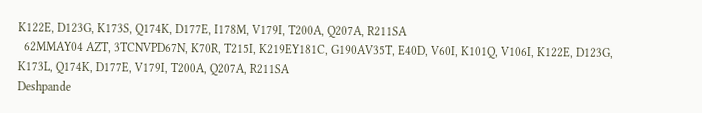K122E, D123G, K173S, Q174K, D177E, I178M, V179I, T200A, Q207A, R211SA
  62MMAY04 AZT, 3TCNVPD67N, K70R, T215I, K219EY181C, G190AV35T, E40D, V60I, K101Q, V106I, K122E, D123G, K173L, Q174K, D177E, V179I, T200A, Q207A, R211SA
Deshpande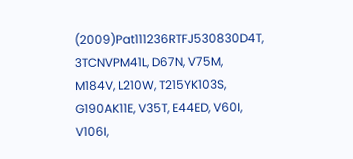(2009)Pat111236RTFJ530830D4T, 3TCNVPM41L, D67N, V75M, M184V, L210W, T215YK103S, G190AK11E, V35T, E44ED, V60I, V106I,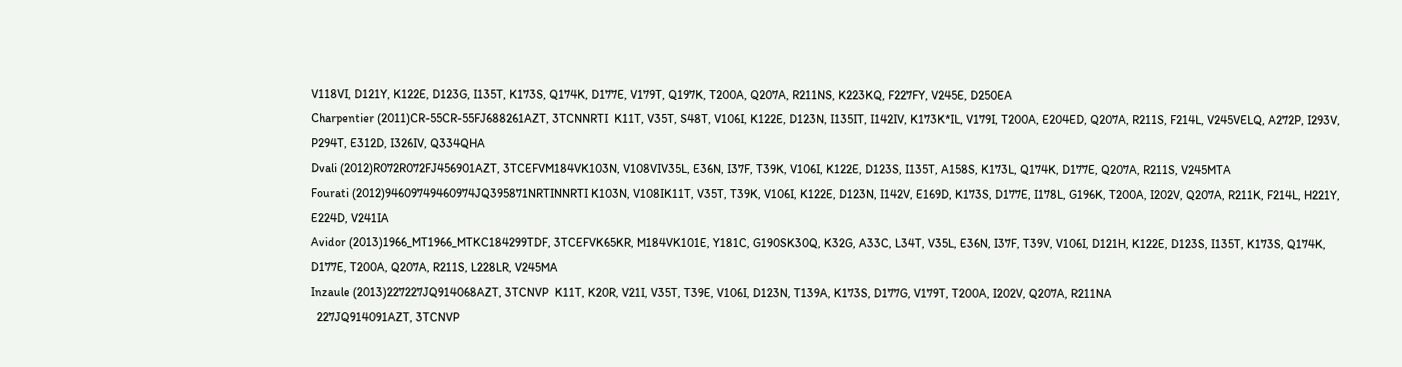V118VI, D121Y, K122E, D123G, I135T, K173S, Q174K, D177E, V179T, Q197K, T200A, Q207A, R211NS, K223KQ, F227FY, V245E, D250EA
Charpentier (2011)CR-55CR-55FJ688261AZT, 3TCNNRTI  K11T, V35T, S48T, V106I, K122E, D123N, I135IT, I142IV, K173K*IL, V179I, T200A, E204ED, Q207A, R211S, F214L, V245VELQ, A272P, I293V, P294T, E312D, I326IV, Q334QHA
Dvali (2012)R072R072FJ456901AZT, 3TCEFVM184VK103N, V108VIV35L, E36N, I37F, T39K, V106I, K122E, D123S, I135T, A158S, K173L, Q174K, D177E, Q207A, R211S, V245MTA
Fourati (2012)94609749460974JQ395871NRTINNRTI K103N, V108IK11T, V35T, T39K, V106I, K122E, D123N, I142V, E169D, K173S, D177E, I178L, G196K, T200A, I202V, Q207A, R211K, F214L, H221Y, E224D, V241IA
Avidor (2013)1966_MT1966_MTKC184299TDF, 3TCEFVK65KR, M184VK101E, Y181C, G190SK30Q, K32G, A33C, L34T, V35L, E36N, I37F, T39V, V106I, D121H, K122E, D123S, I135T, K173S, Q174K, D177E, T200A, Q207A, R211S, L228LR, V245MA
Inzaule (2013)227227JQ914068AZT, 3TCNVP  K11T, K20R, V21I, V35T, T39E, V106I, D123N, T139A, K173S, D177G, V179T, T200A, I202V, Q207A, R211NA
  227JQ914091AZT, 3TCNVP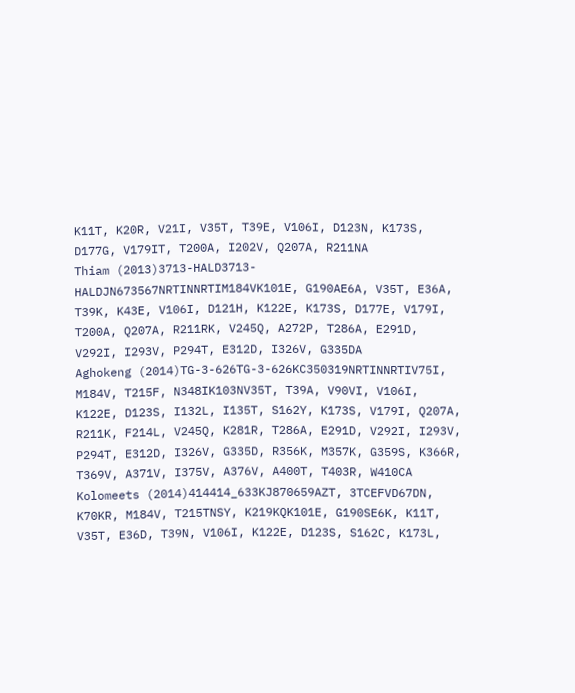K11T, K20R, V21I, V35T, T39E, V106I, D123N, K173S, D177G, V179IT, T200A, I202V, Q207A, R211NA
Thiam (2013)3713-HALD3713-HALDJN673567NRTINNRTIM184VK101E, G190AE6A, V35T, E36A, T39K, K43E, V106I, D121H, K122E, K173S, D177E, V179I, T200A, Q207A, R211RK, V245Q, A272P, T286A, E291D, V292I, I293V, P294T, E312D, I326V, G335DA
Aghokeng (2014)TG-3-626TG-3-626KC350319NRTINNRTIV75I, M184V, T215F, N348IK103NV35T, T39A, V90VI, V106I, K122E, D123S, I132L, I135T, S162Y, K173S, V179I, Q207A, R211K, F214L, V245Q, K281R, T286A, E291D, V292I, I293V, P294T, E312D, I326V, G335D, R356K, M357K, G359S, K366R, T369V, A371V, I375V, A376V, A400T, T403R, W410CA
Kolomeets (2014)414414_633KJ870659AZT, 3TCEFVD67DN, K70KR, M184V, T215TNSY, K219KQK101E, G190SE6K, K11T, V35T, E36D, T39N, V106I, K122E, D123S, S162C, K173L,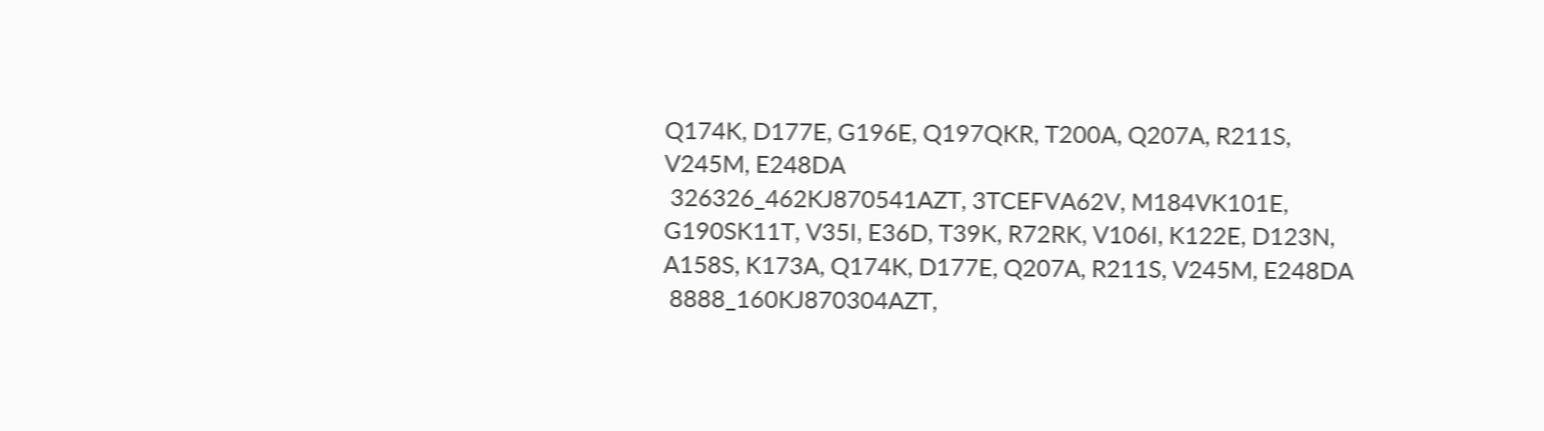Q174K, D177E, G196E, Q197QKR, T200A, Q207A, R211S, V245M, E248DA
 326326_462KJ870541AZT, 3TCEFVA62V, M184VK101E, G190SK11T, V35I, E36D, T39K, R72RK, V106I, K122E, D123N, A158S, K173A, Q174K, D177E, Q207A, R211S, V245M, E248DA
 8888_160KJ870304AZT,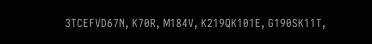3TCEFVD67N, K70R, M184V, K219QK101E, G190SK11T,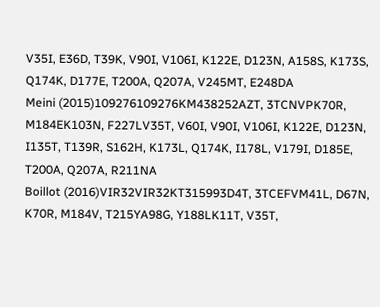V35I, E36D, T39K, V90I, V106I, K122E, D123N, A158S, K173S, Q174K, D177E, T200A, Q207A, V245MT, E248DA
Meini (2015)109276109276KM438252AZT, 3TCNVPK70R, M184EK103N, F227LV35T, V60I, V90I, V106I, K122E, D123N, I135T, T139R, S162H, K173L, Q174K, I178L, V179I, D185E, T200A, Q207A, R211NA
Boillot (2016)VIR32VIR32KT315993D4T, 3TCEFVM41L, D67N, K70R, M184V, T215YA98G, Y188LK11T, V35T,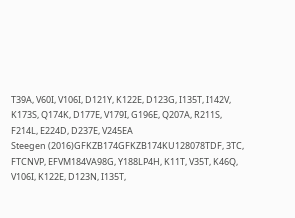T39A, V60I, V106I, D121Y, K122E, D123G, I135T, I142V, K173S, Q174K, D177E, V179I, G196E, Q207A, R211S, F214L, E224D, D237E, V245EA
Steegen (2016)GFKZB174GFKZB174KU128078TDF, 3TC, FTCNVP, EFVM184VA98G, Y188LP4H, K11T, V35T, K46Q, V106I, K122E, D123N, I135T,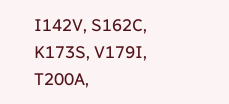I142V, S162C, K173S, V179I, T200A,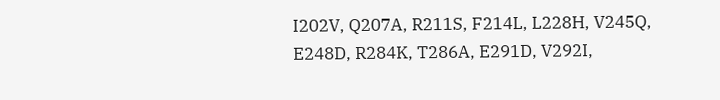I202V, Q207A, R211S, F214L, L228H, V245Q, E248D, R284K, T286A, E291D, V292I,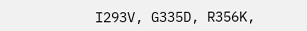I293V, G335D, R356K,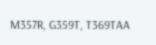M357R, G359T, T369TAA